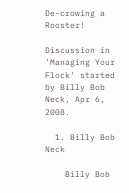De-crowing a Rooster!

Discussion in 'Managing Your Flock' started by Billy Bob Neck, Apr 6, 2008.

  1. Billy Bob Neck

    Billy Bob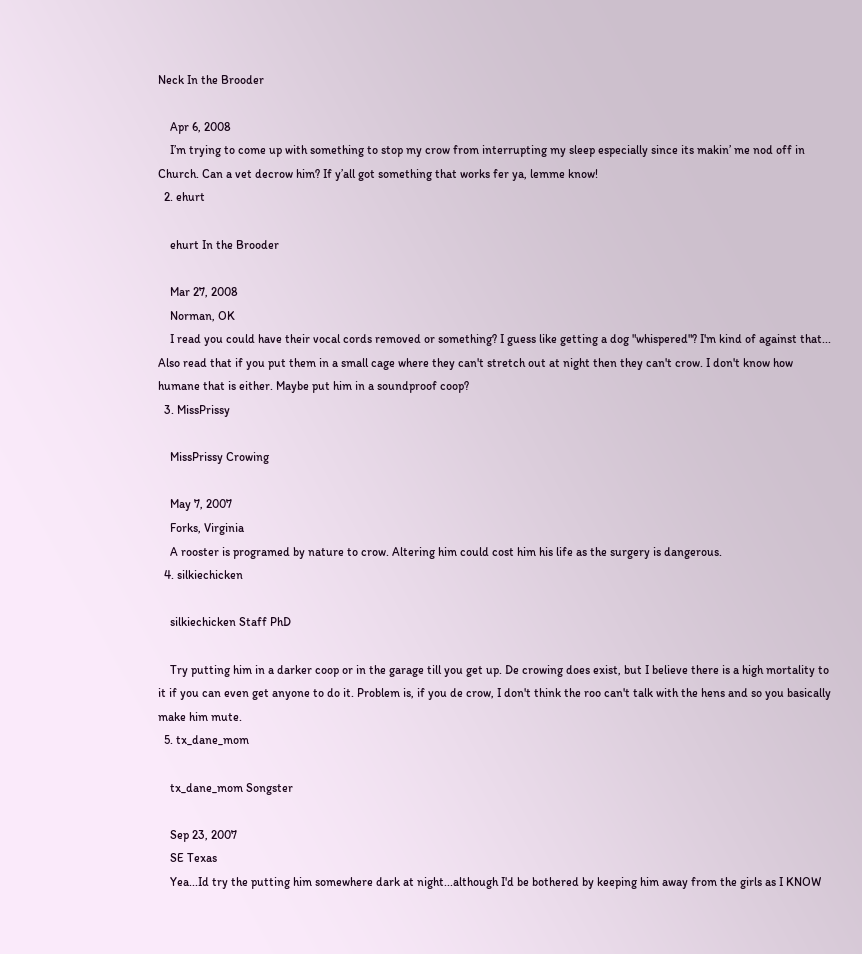Neck In the Brooder

    Apr 6, 2008
    I’m trying to come up with something to stop my crow from interrupting my sleep especially since its makin’ me nod off in Church. Can a vet decrow him? If y’all got something that works fer ya, lemme know!
  2. ehurt

    ehurt In the Brooder

    Mar 27, 2008
    Norman, OK
    I read you could have their vocal cords removed or something? I guess like getting a dog "whispered"? I'm kind of against that... Also read that if you put them in a small cage where they can't stretch out at night then they can't crow. I don't know how humane that is either. Maybe put him in a soundproof coop?
  3. MissPrissy

    MissPrissy Crowing

    May 7, 2007
    Forks, Virginia
    A rooster is programed by nature to crow. Altering him could cost him his life as the surgery is dangerous.
  4. silkiechicken

    silkiechicken Staff PhD

    Try putting him in a darker coop or in the garage till you get up. De crowing does exist, but I believe there is a high mortality to it if you can even get anyone to do it. Problem is, if you de crow, I don't think the roo can't talk with the hens and so you basically make him mute.
  5. tx_dane_mom

    tx_dane_mom Songster

    Sep 23, 2007
    SE Texas
    Yea...Id try the putting him somewhere dark at night...although I'd be bothered by keeping him away from the girls as I KNOW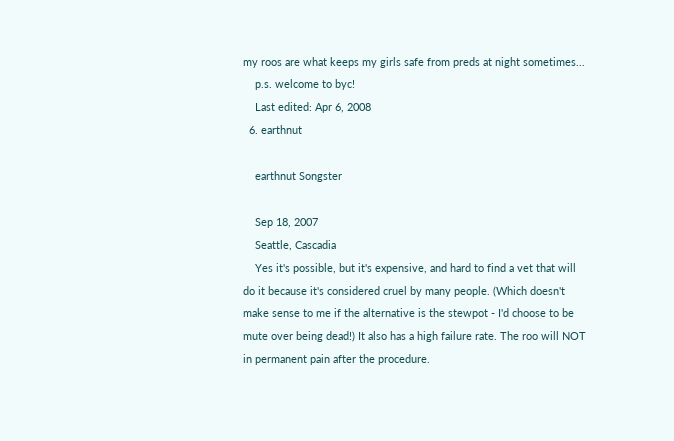my roos are what keeps my girls safe from preds at night sometimes...
    p.s. welcome to byc!
    Last edited: Apr 6, 2008
  6. earthnut

    earthnut Songster

    Sep 18, 2007
    Seattle, Cascadia
    Yes it's possible, but it's expensive, and hard to find a vet that will do it because it's considered cruel by many people. (Which doesn't make sense to me if the alternative is the stewpot - I'd choose to be mute over being dead!) It also has a high failure rate. The roo will NOT in permanent pain after the procedure.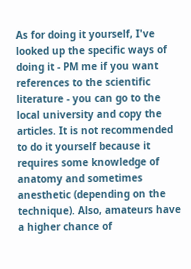As for doing it yourself, I've looked up the specific ways of doing it - PM me if you want references to the scientific literature - you can go to the local university and copy the articles. It is not recommended to do it yourself because it requires some knowledge of anatomy and sometimes anesthetic (depending on the technique). Also, amateurs have a higher chance of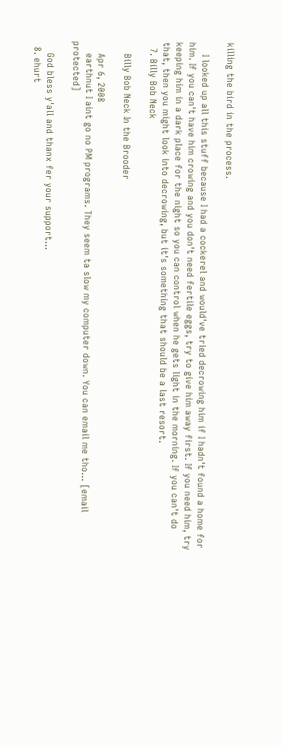killing the bird in the process.

    I looked up all this stuff because I had a cockerel and would've tried decrowing him if I hadn't found a home for him. If you can't have him crowing and you don't need fertile eggs, try to give him away first. If you need him, try keeping him in a dark place for the night so you can control when he gets light in the morning. If you can't do that, then you might look into decrowing, but it's something that should be a last resort.
  7. Billy Bob Neck

    Billy Bob Neck In the Brooder

    Apr 6, 2008
    earthnut I aint go no PM programs. They seem ta slow my computer down. You can email me tho... [email protected]

    God bless y'all and thanx fer your support...
  8. ehurt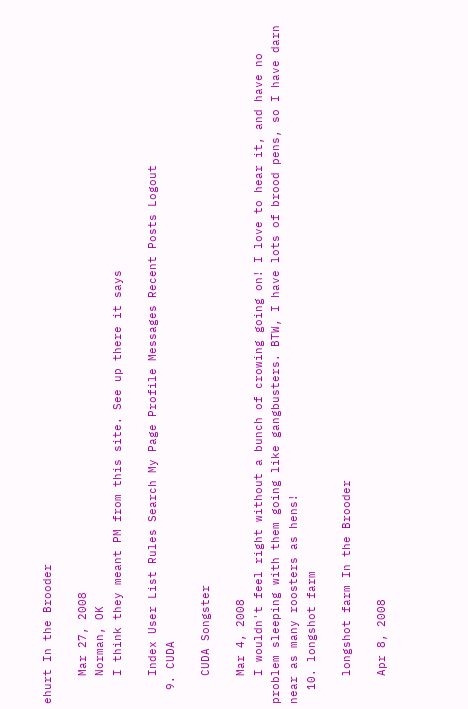ehurt In the Brooder

    Mar 27, 2008
    Norman, OK
    I think they meant PM from this site. See up there it says

    Index User List Rules Search My Page Profile Messages Recent Posts Logout
  9. CUDA

    CUDA Songster

    Mar 4, 2008
    I wouldn't feel right without a bunch of crowing going on! I love to hear it, and have no problem sleeping with them going like gangbusters. BTW, I have lots of brood pens, so I have darn near as many roosters as hens!
  10. longshot farm

    longshot farm In the Brooder

    Apr 8, 2008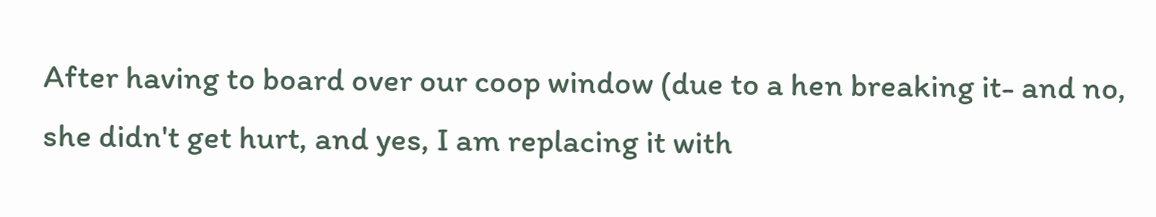After having to board over our coop window (due to a hen breaking it- and no, she didn't get hurt, and yes, I am replacing it with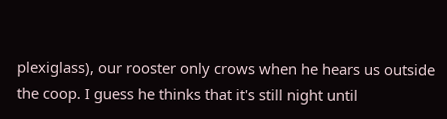plexiglass), our rooster only crows when he hears us outside the coop. I guess he thinks that it's still night until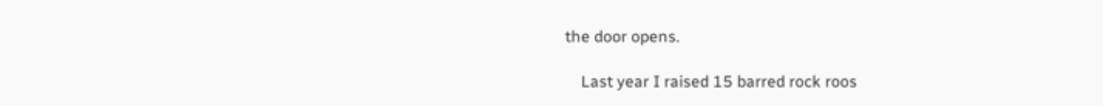the door opens.

    Last year I raised 15 barred rock roos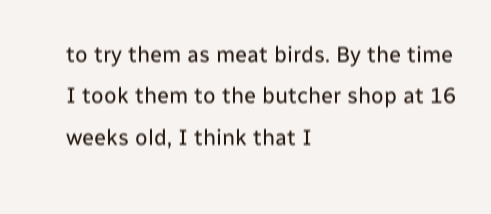to try them as meat birds. By the time I took them to the butcher shop at 16 weeks old, I think that I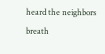heard the neighbors breath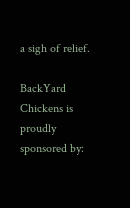a sigh of relief.

BackYard Chickens is proudly sponsored by: